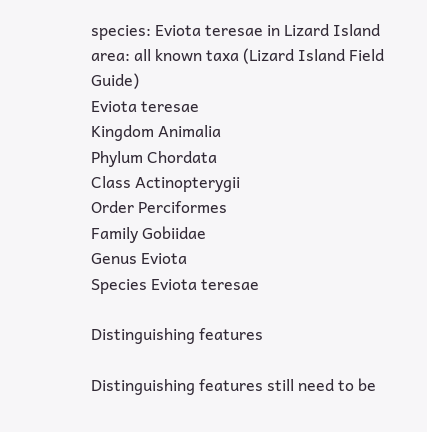species: Eviota teresae in Lizard Island area: all known taxa (Lizard Island Field Guide)
Eviota teresae
Kingdom Animalia
Phylum Chordata
Class Actinopterygii
Order Perciformes
Family Gobiidae
Genus Eviota
Species Eviota teresae

Distinguishing features

Distinguishing features still need to be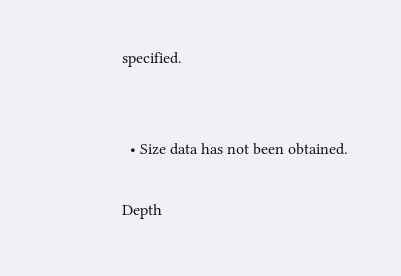specified.


  • Size data has not been obtained.

Depth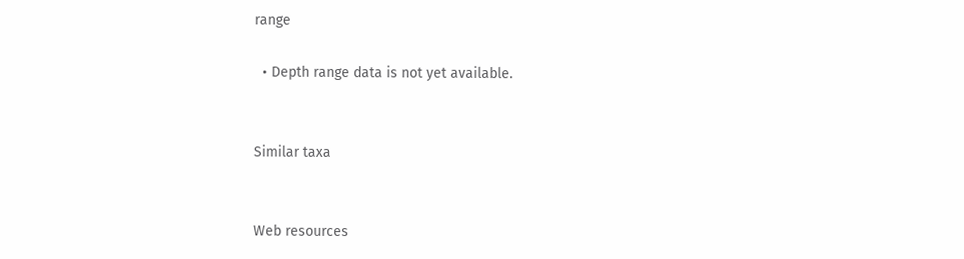range

  • Depth range data is not yet available.


Similar taxa


Web resources